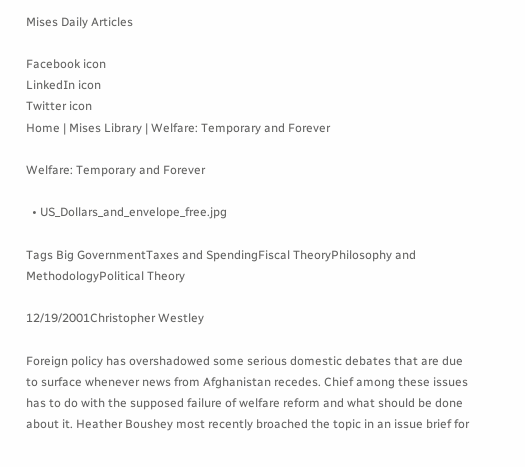Mises Daily Articles

Facebook icon
LinkedIn icon
Twitter icon
Home | Mises Library | Welfare: Temporary and Forever

Welfare: Temporary and Forever

  • US_Dollars_and_envelope_free.jpg

Tags Big GovernmentTaxes and SpendingFiscal TheoryPhilosophy and MethodologyPolitical Theory

12/19/2001Christopher Westley

Foreign policy has overshadowed some serious domestic debates that are due to surface whenever news from Afghanistan recedes. Chief among these issues has to do with the supposed failure of welfare reform and what should be done about it. Heather Boushey most recently broached the topic in an issue brief for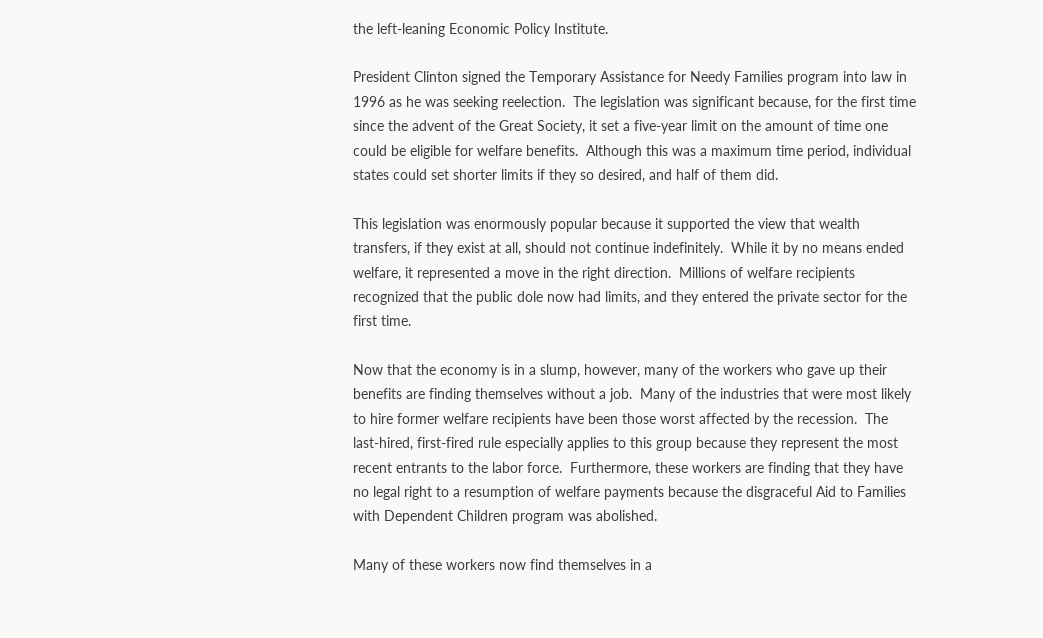the left-leaning Economic Policy Institute.

President Clinton signed the Temporary Assistance for Needy Families program into law in 1996 as he was seeking reelection.  The legislation was significant because, for the first time since the advent of the Great Society, it set a five-year limit on the amount of time one could be eligible for welfare benefits.  Although this was a maximum time period, individual states could set shorter limits if they so desired, and half of them did.

This legislation was enormously popular because it supported the view that wealth transfers, if they exist at all, should not continue indefinitely.  While it by no means ended welfare, it represented a move in the right direction.  Millions of welfare recipients recognized that the public dole now had limits, and they entered the private sector for the first time.

Now that the economy is in a slump, however, many of the workers who gave up their benefits are finding themselves without a job.  Many of the industries that were most likely to hire former welfare recipients have been those worst affected by the recession.  The last-hired, first-fired rule especially applies to this group because they represent the most recent entrants to the labor force.  Furthermore, these workers are finding that they have no legal right to a resumption of welfare payments because the disgraceful Aid to Families with Dependent Children program was abolished.

Many of these workers now find themselves in a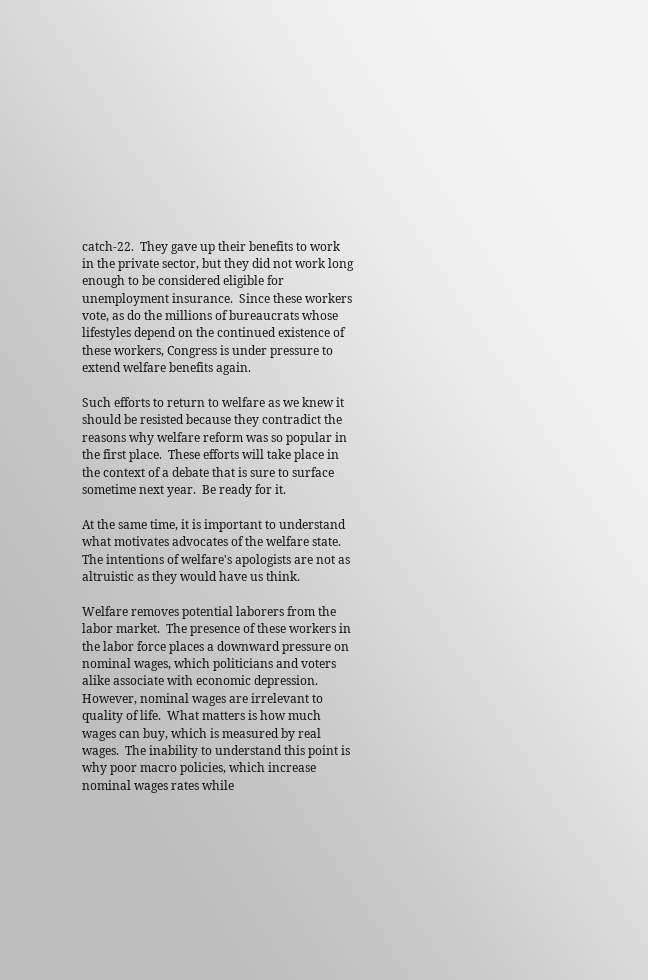catch-22.  They gave up their benefits to work in the private sector, but they did not work long enough to be considered eligible for unemployment insurance.  Since these workers vote, as do the millions of bureaucrats whose lifestyles depend on the continued existence of these workers, Congress is under pressure to extend welfare benefits again.

Such efforts to return to welfare as we knew it should be resisted because they contradict the reasons why welfare reform was so popular in the first place.  These efforts will take place in the context of a debate that is sure to surface sometime next year.  Be ready for it.

At the same time, it is important to understand what motivates advocates of the welfare state.  The intentions of welfare's apologists are not as altruistic as they would have us think.

Welfare removes potential laborers from the labor market.  The presence of these workers in the labor force places a downward pressure on nominal wages, which politicians and voters alike associate with economic depression.  However, nominal wages are irrelevant to quality of life.  What matters is how much wages can buy, which is measured by real wages.  The inability to understand this point is why poor macro policies, which increase nominal wages rates while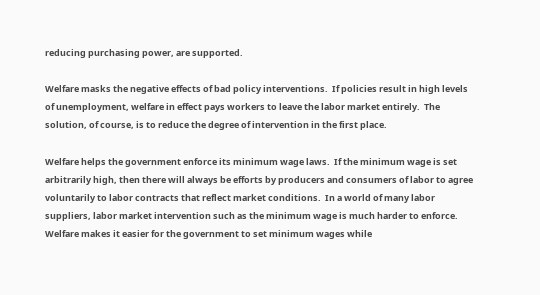reducing purchasing power, are supported.

Welfare masks the negative effects of bad policy interventions.  If policies result in high levels of unemployment, welfare in effect pays workers to leave the labor market entirely.  The solution, of course, is to reduce the degree of intervention in the first place.

Welfare helps the government enforce its minimum wage laws.  If the minimum wage is set arbitrarily high, then there will always be efforts by producers and consumers of labor to agree voluntarily to labor contracts that reflect market conditions.  In a world of many labor suppliers, labor market intervention such as the minimum wage is much harder to enforce.  Welfare makes it easier for the government to set minimum wages while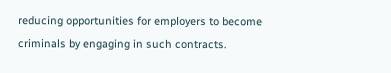reducing opportunities for employers to become criminals by engaging in such contracts.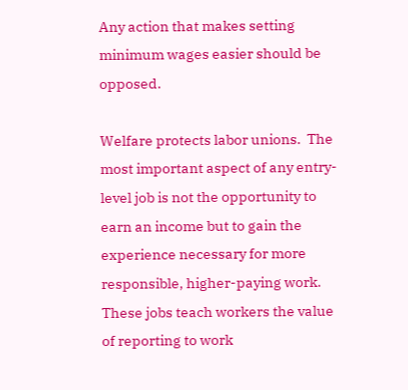Any action that makes setting minimum wages easier should be opposed.

Welfare protects labor unions.  The most important aspect of any entry-level job is not the opportunity to earn an income but to gain the experience necessary for more responsible, higher-paying work.  These jobs teach workers the value of reporting to work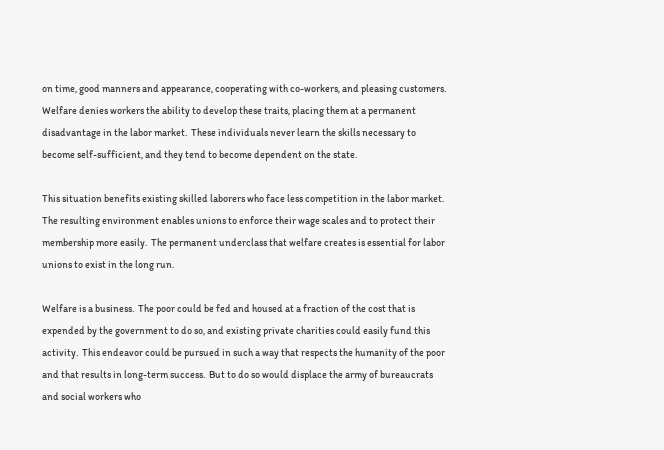on time, good manners and appearance, cooperating with co-workers, and pleasing customers.  Welfare denies workers the ability to develop these traits, placing them at a permanent disadvantage in the labor market.  These individuals never learn the skills necessary to become self-sufficient, and they tend to become dependent on the state.

This situation benefits existing skilled laborers who face less competition in the labor market.  The resulting environment enables unions to enforce their wage scales and to protect their membership more easily.  The permanent underclass that welfare creates is essential for labor unions to exist in the long run.

Welfare is a business.  The poor could be fed and housed at a fraction of the cost that is expended by the government to do so, and existing private charities could easily fund this activity.  This endeavor could be pursued in such a way that respects the humanity of the poor and that results in long-term success.  But to do so would displace the army of bureaucrats and social workers who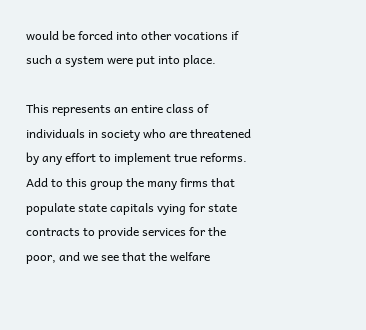would be forced into other vocations if such a system were put into place.

This represents an entire class of individuals in society who are threatened by any effort to implement true reforms.  Add to this group the many firms that populate state capitals vying for state contracts to provide services for the poor, and we see that the welfare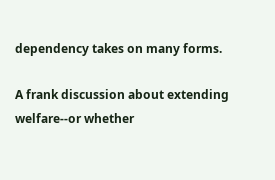dependency takes on many forms.

A frank discussion about extending welfare--or whether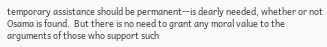temporary assistance should be permanent--is dearly needed, whether or not Osama is found.  But there is no need to grant any moral value to the arguments of those who support such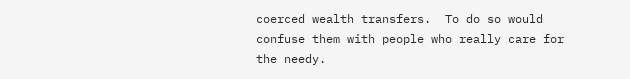coerced wealth transfers.  To do so would confuse them with people who really care for the needy.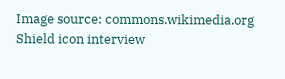Image source: commons.wikimedia.org
Shield icon interview